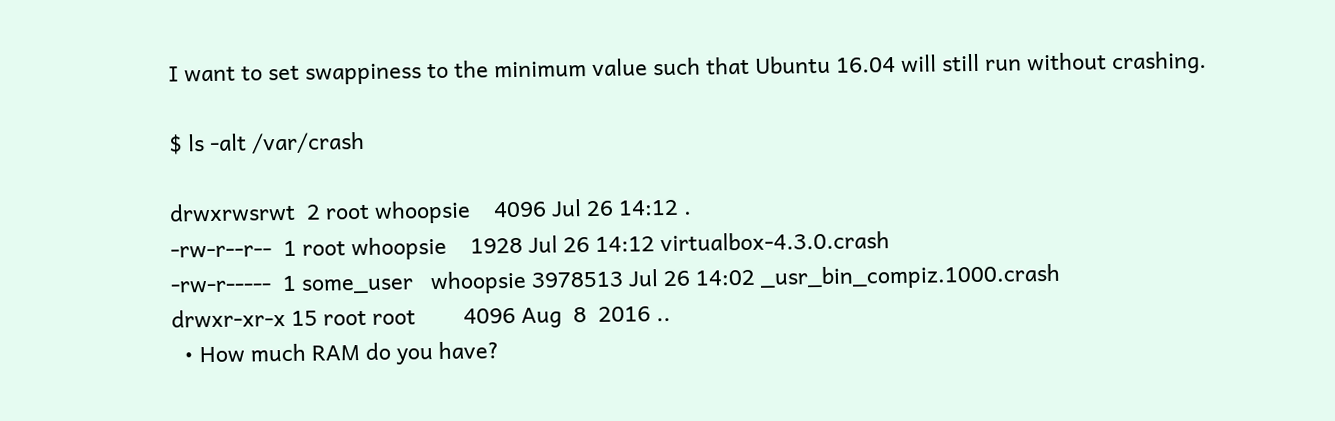I want to set swappiness to the minimum value such that Ubuntu 16.04 will still run without crashing.

$ ls -alt /var/crash

drwxrwsrwt  2 root whoopsie    4096 Jul 26 14:12 .
-rw-r--r--  1 root whoopsie    1928 Jul 26 14:12 virtualbox-4.3.0.crash
-rw-r-----  1 some_user   whoopsie 3978513 Jul 26 14:02 _usr_bin_compiz.1000.crash
drwxr-xr-x 15 root root        4096 Aug  8  2016 ..
  • How much RAM do you have?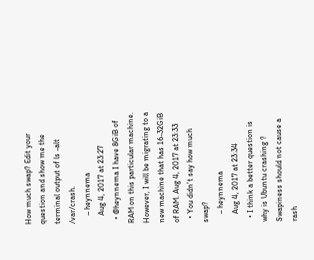How much swap? Edit your question and show me the terminal output of ls -alt /var/crash.
    – heynnema
    Aug 4, 2017 at 23:27
  • @heynnema I have 8GiB of RAM on this particular machine. However, I will be migrating to a new machine that has 16-32GiB of RAM. Aug 4, 2017 at 23:33
  • You didn't say how much swap?
    – heynnema
    Aug 4, 2017 at 23:34
  • I think a better question is why is Ubuntu crashing ? Swapiness should not cause a rash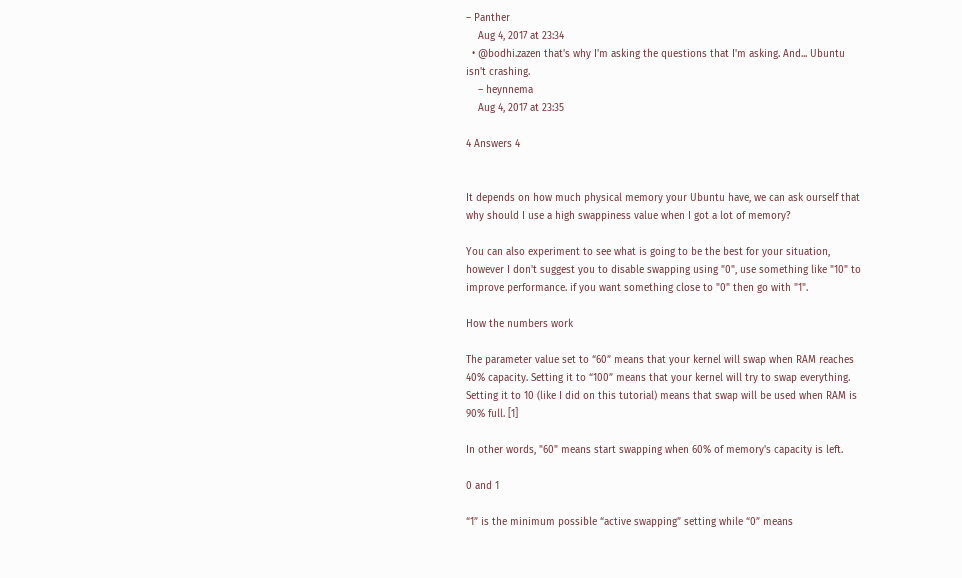– Panther
    Aug 4, 2017 at 23:34
  • @bodhi.zazen that's why I'm asking the questions that I'm asking. And... Ubuntu isn't crashing.
    – heynnema
    Aug 4, 2017 at 23:35

4 Answers 4


It depends on how much physical memory your Ubuntu have, we can ask ourself that why should I use a high swappiness value when I got a lot of memory?

You can also experiment to see what is going to be the best for your situation, however I don't suggest you to disable swapping using "0", use something like "10" to improve performance. if you want something close to "0" then go with "1".

How the numbers work

The parameter value set to “60” means that your kernel will swap when RAM reaches 40% capacity. Setting it to “100” means that your kernel will try to swap everything. Setting it to 10 (like I did on this tutorial) means that swap will be used when RAM is 90% full. [1]

In other words, "60" means start swapping when 60% of memory's capacity is left.

0 and 1

“1” is the minimum possible “active swapping” setting while “0” means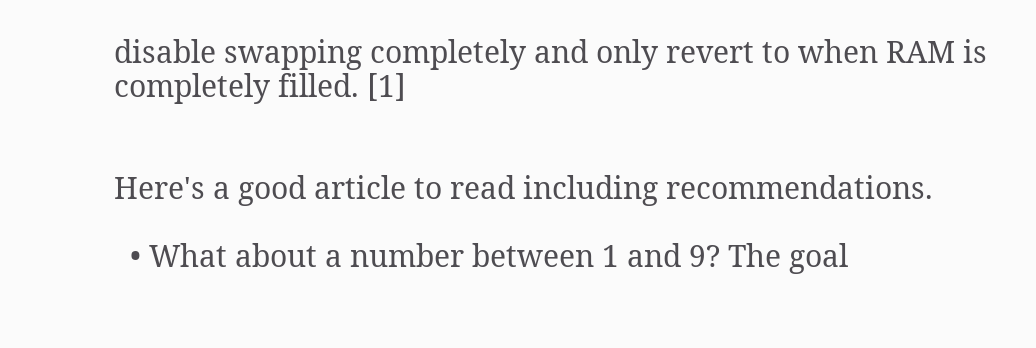disable swapping completely and only revert to when RAM is completely filled. [1]


Here's a good article to read including recommendations.

  • What about a number between 1 and 9? The goal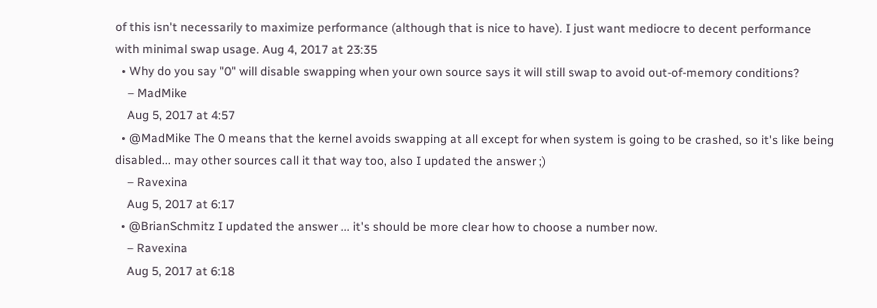of this isn't necessarily to maximize performance (although that is nice to have). I just want mediocre to decent performance with minimal swap usage. Aug 4, 2017 at 23:35
  • Why do you say "0" will disable swapping when your own source says it will still swap to avoid out-of-memory conditions?
    – MadMike
    Aug 5, 2017 at 4:57
  • @MadMike The 0 means that the kernel avoids swapping at all except for when system is going to be crashed, so it's like being disabled... may other sources call it that way too, also I updated the answer ;)
    – Ravexina
    Aug 5, 2017 at 6:17
  • @BrianSchmitz I updated the answer ... it's should be more clear how to choose a number now.
    – Ravexina
    Aug 5, 2017 at 6:18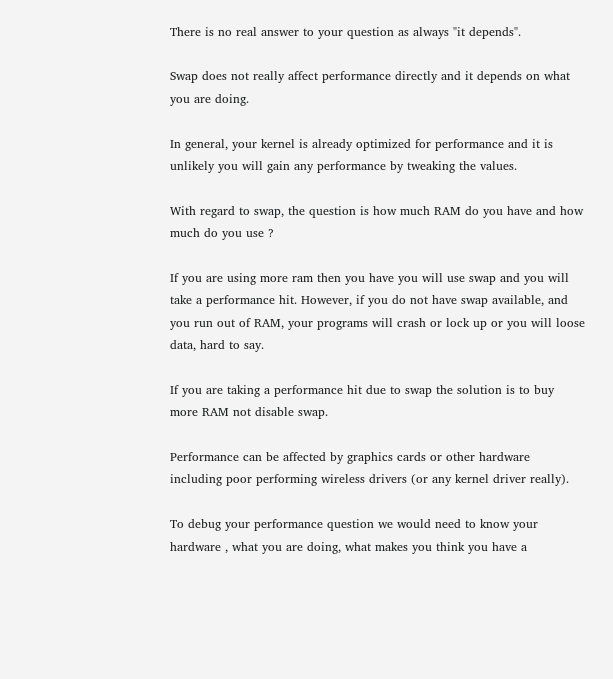There is no real answer to your question as always "it depends".

Swap does not really affect performance directly and it depends on what you are doing.

In general, your kernel is already optimized for performance and it is unlikely you will gain any performance by tweaking the values.

With regard to swap, the question is how much RAM do you have and how much do you use ?

If you are using more ram then you have you will use swap and you will take a performance hit. However, if you do not have swap available, and you run out of RAM, your programs will crash or lock up or you will loose data, hard to say.

If you are taking a performance hit due to swap the solution is to buy more RAM not disable swap.

Performance can be affected by graphics cards or other hardware including poor performing wireless drivers (or any kernel driver really).

To debug your performance question we would need to know your hardware , what you are doing, what makes you think you have a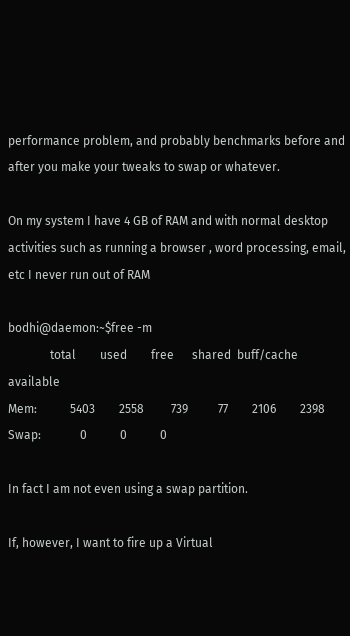performance problem, and probably benchmarks before and after you make your tweaks to swap or whatever.

On my system I have 4 GB of RAM and with normal desktop activities such as running a browser , word processing, email, etc I never run out of RAM

bodhi@daemon:~$free -m
              total        used        free      shared  buff/cache   available
Mem:           5403        2558         739          77        2106        2398
Swap:             0           0           0

In fact I am not even using a swap partition.

If, however, I want to fire up a Virtual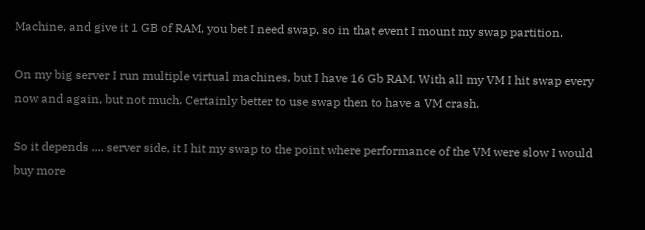Machine, and give it 1 GB of RAM, you bet I need swap, so in that event I mount my swap partition.

On my big server I run multiple virtual machines, but I have 16 Gb RAM. With all my VM I hit swap every now and again, but not much. Certainly better to use swap then to have a VM crash.

So it depends .... server side, it I hit my swap to the point where performance of the VM were slow I would buy more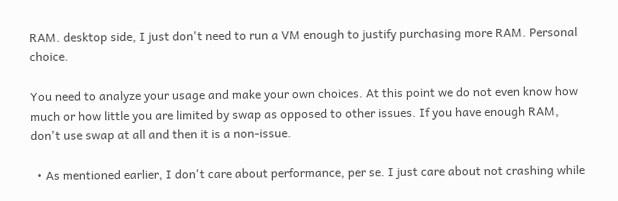RAM. desktop side, I just don't need to run a VM enough to justify purchasing more RAM. Personal choice.

You need to analyze your usage and make your own choices. At this point we do not even know how much or how little you are limited by swap as opposed to other issues. If you have enough RAM, don't use swap at all and then it is a non-issue.

  • As mentioned earlier, I don't care about performance, per se. I just care about not crashing while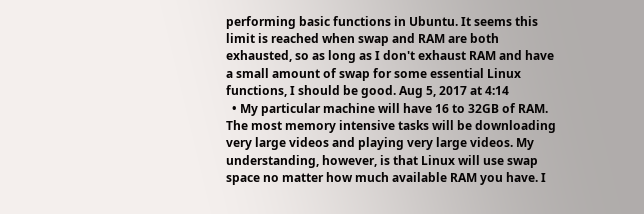performing basic functions in Ubuntu. It seems this limit is reached when swap and RAM are both exhausted, so as long as I don't exhaust RAM and have a small amount of swap for some essential Linux functions, I should be good. Aug 5, 2017 at 4:14
  • My particular machine will have 16 to 32GB of RAM. The most memory intensive tasks will be downloading very large videos and playing very large videos. My understanding, however, is that Linux will use swap space no matter how much available RAM you have. I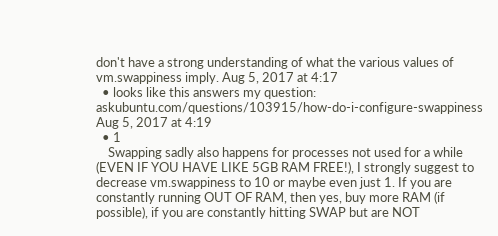don't have a strong understanding of what the various values of vm.swappiness imply. Aug 5, 2017 at 4:17
  • looks like this answers my question: askubuntu.com/questions/103915/how-do-i-configure-swappiness Aug 5, 2017 at 4:19
  • 1
    Swapping sadly also happens for processes not used for a while (EVEN IF YOU HAVE LIKE 5GB RAM FREE!), I strongly suggest to decrease vm.swappiness to 10 or maybe even just 1. If you are constantly running OUT OF RAM, then yes, buy more RAM (if possible), if you are constantly hitting SWAP but are NOT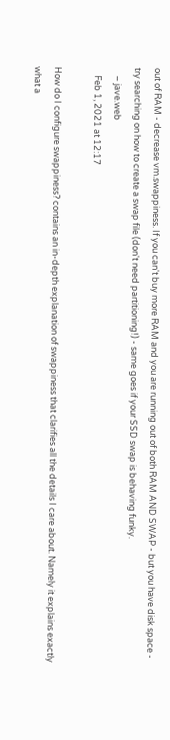out of RAM - decrease vm.swappiness. If you can't buy more RAM and you are running out of both RAM AND SWAP - but you have disk space - try searching on how to create a swap file (don't need partitioning!) - same goes if your SSD swap is behaving funky.
    – jave.web
    Feb 1, 2021 at 12:17

How do I configure swappiness? contains an in-depth explanation of swappiness that clarifies all the details I care about. Namely it explains exactly what a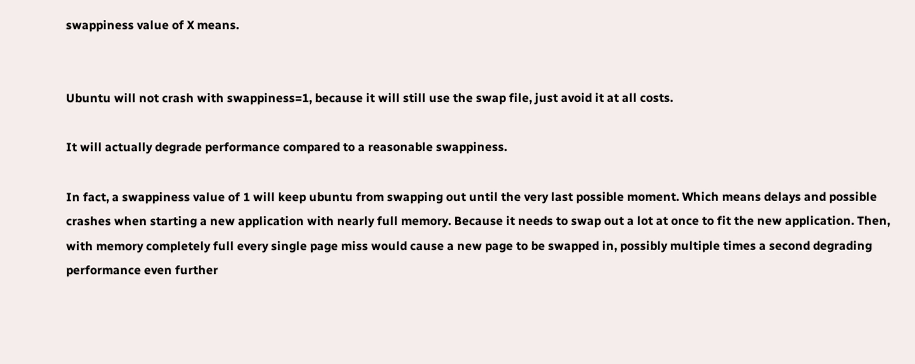swappiness value of X means.


Ubuntu will not crash with swappiness=1, because it will still use the swap file, just avoid it at all costs.

It will actually degrade performance compared to a reasonable swappiness.

In fact, a swappiness value of 1 will keep ubuntu from swapping out until the very last possible moment. Which means delays and possible crashes when starting a new application with nearly full memory. Because it needs to swap out a lot at once to fit the new application. Then, with memory completely full every single page miss would cause a new page to be swapped in, possibly multiple times a second degrading performance even further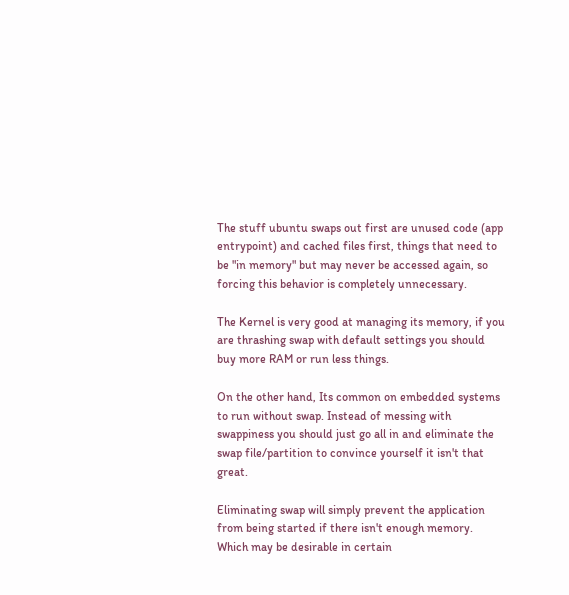The stuff ubuntu swaps out first are unused code (app entrypoint) and cached files first, things that need to be "in memory" but may never be accessed again, so forcing this behavior is completely unnecessary.

The Kernel is very good at managing its memory, if you are thrashing swap with default settings you should buy more RAM or run less things.

On the other hand, Its common on embedded systems to run without swap. Instead of messing with swappiness you should just go all in and eliminate the swap file/partition to convince yourself it isn't that great.

Eliminating swap will simply prevent the application from being started if there isn't enough memory. Which may be desirable in certain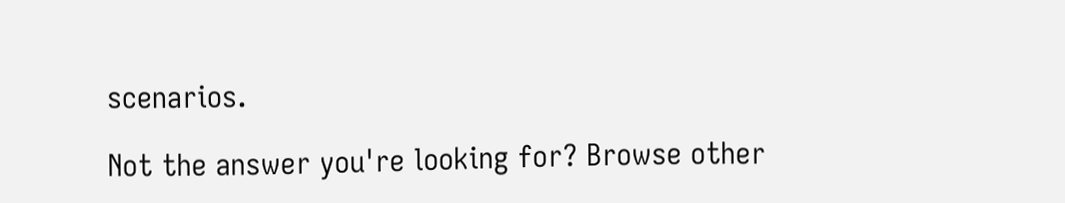scenarios.

Not the answer you're looking for? Browse other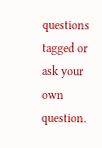questions tagged or ask your own question.